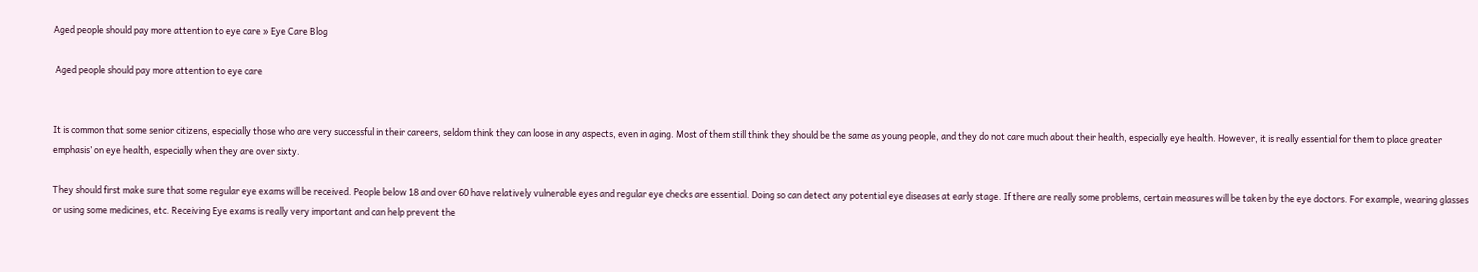Aged people should pay more attention to eye care » Eye Care Blog

 Aged people should pay more attention to eye care


It is common that some senior citizens, especially those who are very successful in their careers, seldom think they can loose in any aspects, even in aging. Most of them still think they should be the same as young people, and they do not care much about their health, especially eye health. However, it is really essential for them to place greater emphasis’ on eye health, especially when they are over sixty.

They should first make sure that some regular eye exams will be received. People below 18 and over 60 have relatively vulnerable eyes and regular eye checks are essential. Doing so can detect any potential eye diseases at early stage. If there are really some problems, certain measures will be taken by the eye doctors. For example, wearing glasses or using some medicines, etc. Receiving Eye exams is really very important and can help prevent the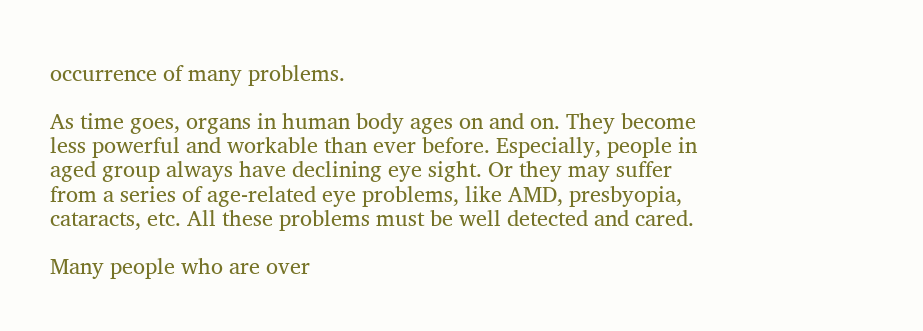occurrence of many problems.

As time goes, organs in human body ages on and on. They become less powerful and workable than ever before. Especially, people in aged group always have declining eye sight. Or they may suffer from a series of age-related eye problems, like AMD, presbyopia, cataracts, etc. All these problems must be well detected and cared.

Many people who are over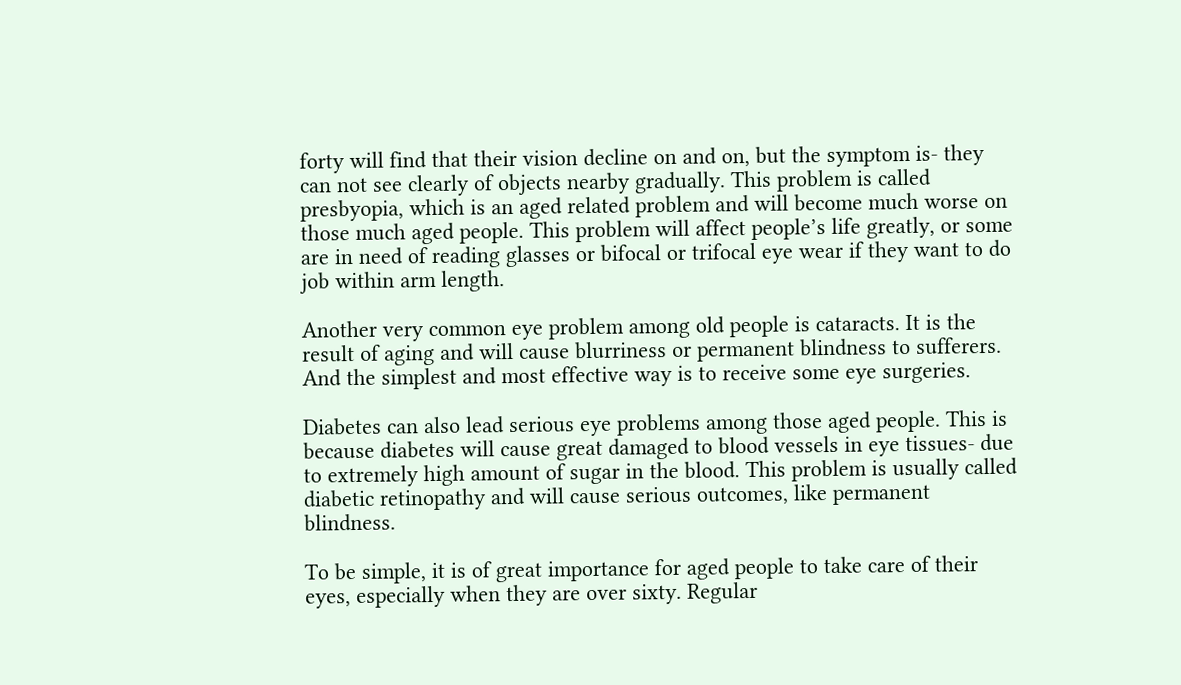forty will find that their vision decline on and on, but the symptom is- they can not see clearly of objects nearby gradually. This problem is called presbyopia, which is an aged related problem and will become much worse on those much aged people. This problem will affect people’s life greatly, or some are in need of reading glasses or bifocal or trifocal eye wear if they want to do job within arm length.

Another very common eye problem among old people is cataracts. It is the result of aging and will cause blurriness or permanent blindness to sufferers. And the simplest and most effective way is to receive some eye surgeries.

Diabetes can also lead serious eye problems among those aged people. This is because diabetes will cause great damaged to blood vessels in eye tissues- due to extremely high amount of sugar in the blood. This problem is usually called diabetic retinopathy and will cause serious outcomes, like permanent blindness.

To be simple, it is of great importance for aged people to take care of their eyes, especially when they are over sixty. Regular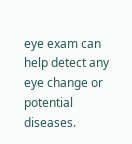eye exam can help detect any eye change or potential diseases.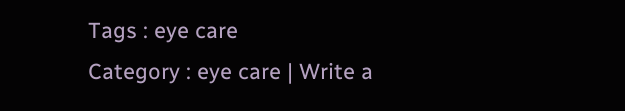Tags : eye care
Category : eye care | Write a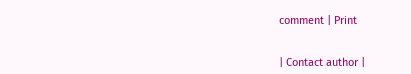comment | Print


| Contact author |